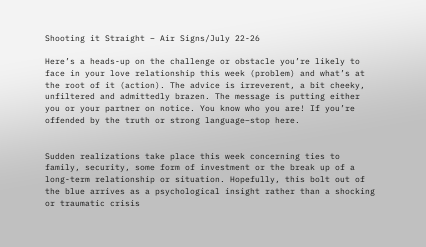Shooting it Straight – Air Signs/July 22-26

Here’s a heads-up on the challenge or obstacle you’re likely to face in your love relationship this week (problem) and what’s at the root of it (action). The advice is irreverent, a bit cheeky, unfiltered and admittedly brazen. The message is putting either you or your partner on notice. You know who you are! If you’re offended by the truth or strong language–stop here.


Sudden realizations take place this week concerning ties to family, security, some form of investment or the break up of a long-term relationship or situation. Hopefully, this bolt out of the blue arrives as a psychological insight rather than a shocking or traumatic crisis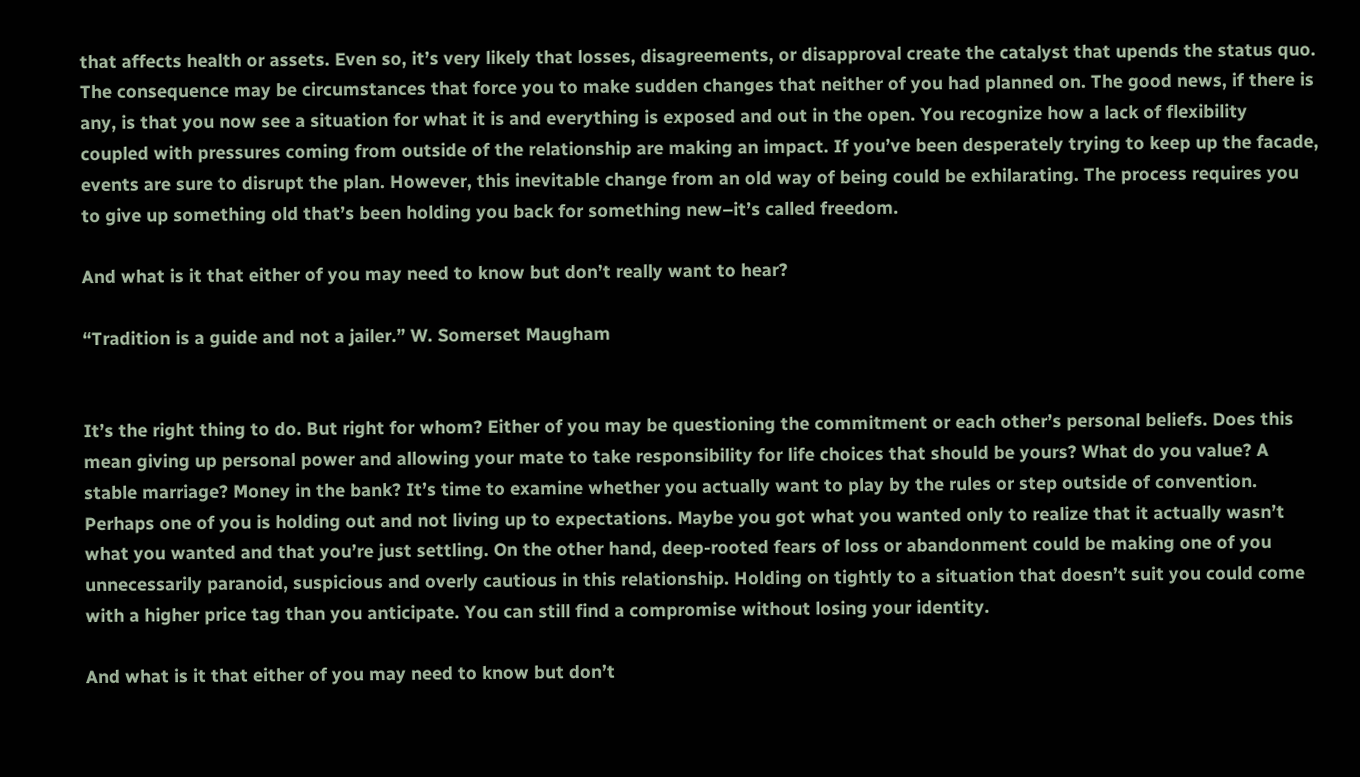that affects health or assets. Even so, it’s very likely that losses, disagreements, or disapproval create the catalyst that upends the status quo. The consequence may be circumstances that force you to make sudden changes that neither of you had planned on. The good news, if there is any, is that you now see a situation for what it is and everything is exposed and out in the open. You recognize how a lack of flexibility coupled with pressures coming from outside of the relationship are making an impact. If you’ve been desperately trying to keep up the facade, events are sure to disrupt the plan. However, this inevitable change from an old way of being could be exhilarating. The process requires you to give up something old that’s been holding you back for something new–it’s called freedom.

And what is it that either of you may need to know but don’t really want to hear?

“Tradition is a guide and not a jailer.” W. Somerset Maugham


It’s the right thing to do. But right for whom? Either of you may be questioning the commitment or each other’s personal beliefs. Does this mean giving up personal power and allowing your mate to take responsibility for life choices that should be yours? What do you value? A stable marriage? Money in the bank? It’s time to examine whether you actually want to play by the rules or step outside of convention. Perhaps one of you is holding out and not living up to expectations. Maybe you got what you wanted only to realize that it actually wasn’t what you wanted and that you’re just settling. On the other hand, deep-rooted fears of loss or abandonment could be making one of you unnecessarily paranoid, suspicious and overly cautious in this relationship. Holding on tightly to a situation that doesn’t suit you could come with a higher price tag than you anticipate. You can still find a compromise without losing your identity.

And what is it that either of you may need to know but don’t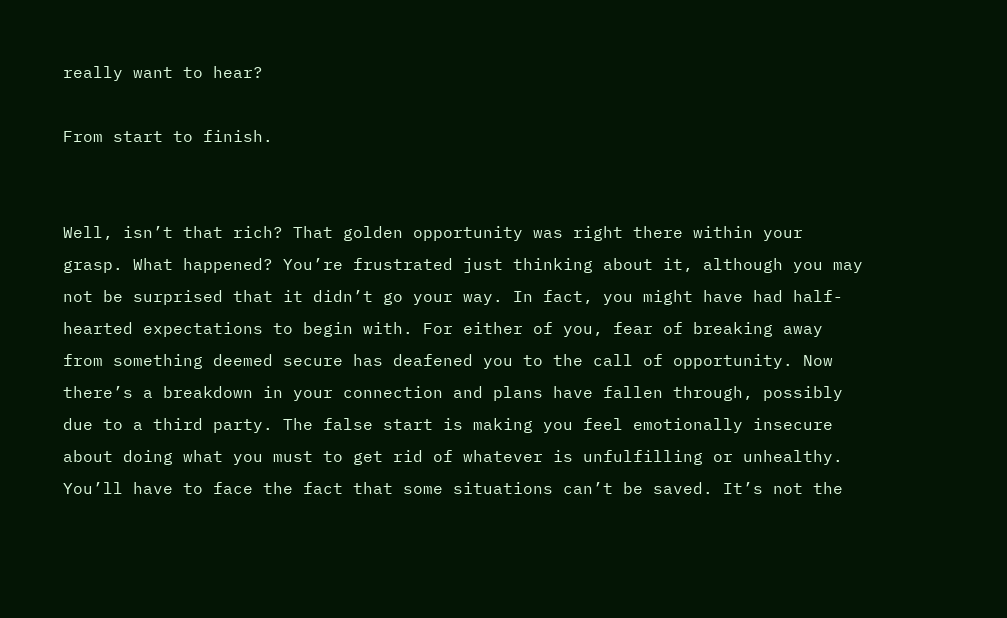really want to hear?

From start to finish.


Well, isn’t that rich? That golden opportunity was right there within your grasp. What happened? You’re frustrated just thinking about it, although you may not be surprised that it didn’t go your way. In fact, you might have had half-hearted expectations to begin with. For either of you, fear of breaking away from something deemed secure has deafened you to the call of opportunity. Now there’s a breakdown in your connection and plans have fallen through, possibly due to a third party. The false start is making you feel emotionally insecure about doing what you must to get rid of whatever is unfulfilling or unhealthy. You’ll have to face the fact that some situations can’t be saved. It’s not the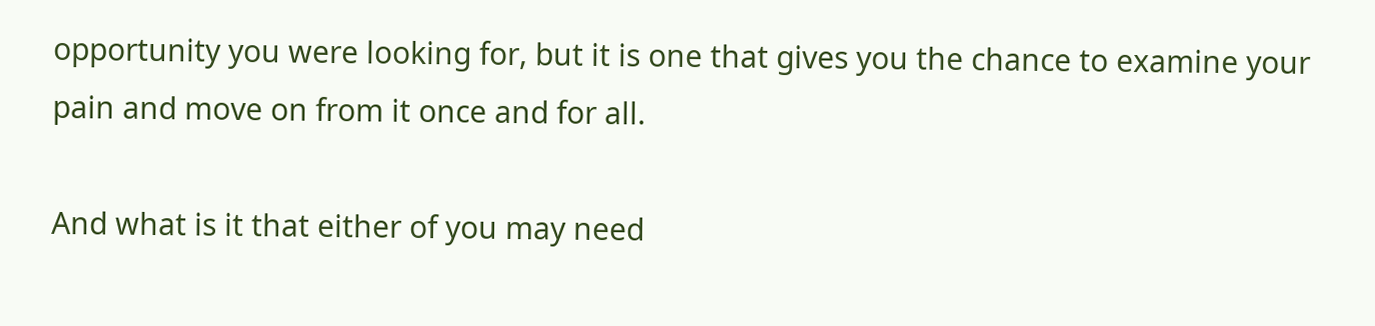opportunity you were looking for, but it is one that gives you the chance to examine your pain and move on from it once and for all.

And what is it that either of you may need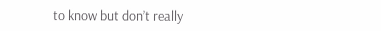to know but don’t really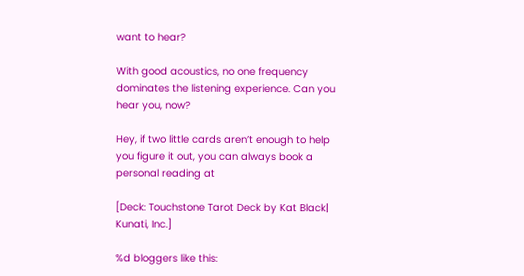want to hear?

With good acoustics, no one frequency dominates the listening experience. Can you hear you, now?

Hey, if two little cards aren’t enough to help you figure it out, you can always book a personal reading at

[Deck: Touchstone Tarot Deck by Kat Black| Kunati, Inc.]

%d bloggers like this: